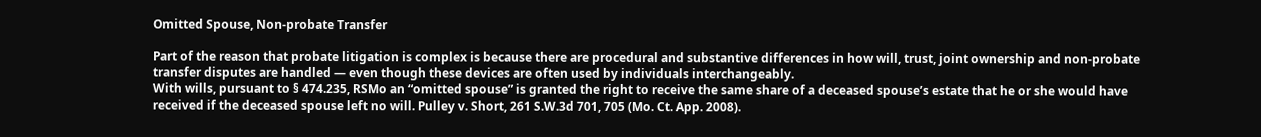Omitted Spouse, Non-probate Transfer

Part of the reason that probate litigation is complex is because there are procedural and substantive differences in how will, trust, joint ownership and non-probate transfer disputes are handled — even though these devices are often used by individuals interchangeably.
With wills, pursuant to § 474.235, RSMo an “omitted spouse” is granted the right to receive the same share of a deceased spouse’s estate that he or she would have received if the deceased spouse left no will. Pulley v. Short, 261 S.W.3d 701, 705 (Mo. Ct. App. 2008).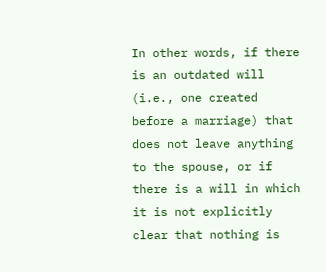In other words, if there is an outdated will (i.e., one created before a marriage) that does not leave anything to the spouse, or if there is a will in which it is not explicitly clear that nothing is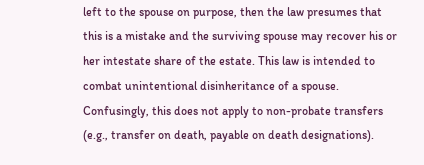left to the spouse on purpose, then the law presumes that this is a mistake and the surviving spouse may recover his or her intestate share of the estate. This law is intended to combat unintentional disinheritance of a spouse.
Confusingly, this does not apply to non-probate transfers (e.g., transfer on death, payable on death designations).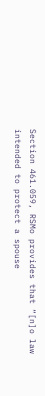Section 461.059, RSMo provides that “[n]o law intended to protect a spouse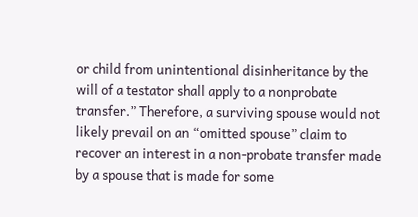or child from unintentional disinheritance by the will of a testator shall apply to a nonprobate transfer.” Therefore, a surviving spouse would not likely prevail on an “omitted spouse” claim to recover an interest in a non-probate transfer made by a spouse that is made for some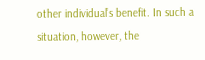other individual’s benefit. In such a situation, however, the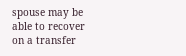spouse may be able to recover on a transfer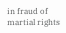in fraud of martial rights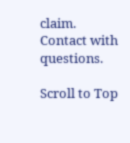claim.
Contact with questions.

Scroll to Top